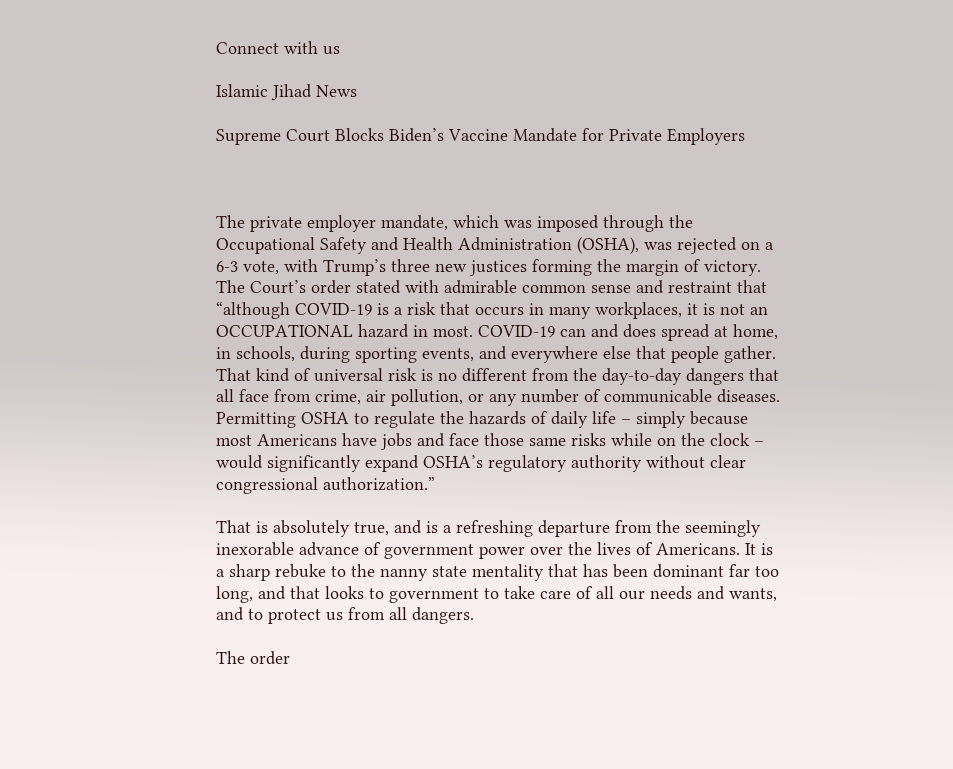Connect with us

Islamic Jihad News

Supreme Court Blocks Biden’s Vaccine Mandate for Private Employers



The private employer mandate, which was imposed through the Occupational Safety and Health Administration (OSHA), was rejected on a 6-3 vote, with Trump’s three new justices forming the margin of victory. The Court’s order stated with admirable common sense and restraint that “although COVID-19 is a risk that occurs in many workplaces, it is not an OCCUPATIONAL hazard in most. COVID-19 can and does spread at home, in schools, during sporting events, and everywhere else that people gather. That kind of universal risk is no different from the day-to-day dangers that all face from crime, air pollution, or any number of communicable diseases. Permitting OSHA to regulate the hazards of daily life – simply because most Americans have jobs and face those same risks while on the clock – would significantly expand OSHA’s regulatory authority without clear congressional authorization.”

That is absolutely true, and is a refreshing departure from the seemingly inexorable advance of government power over the lives of Americans. It is a sharp rebuke to the nanny state mentality that has been dominant far too long, and that looks to government to take care of all our needs and wants, and to protect us from all dangers.

The order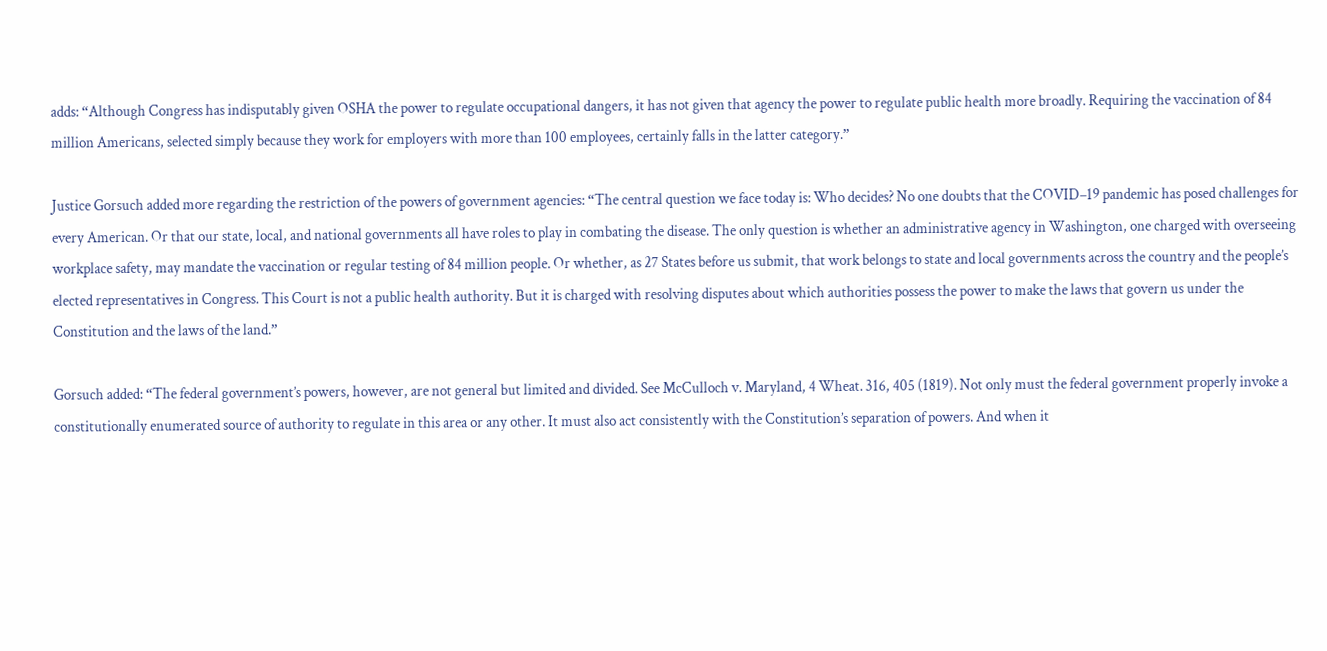adds: “Although Congress has indisputably given OSHA the power to regulate occupational dangers, it has not given that agency the power to regulate public health more broadly. Requiring the vaccination of 84 million Americans, selected simply because they work for employers with more than 100 employees, certainly falls in the latter category.”

Justice Gorsuch added more regarding the restriction of the powers of government agencies: “The central question we face today is: Who decides? No one doubts that the COVID–19 pandemic has posed challenges for every American. Or that our state, local, and national governments all have roles to play in combating the disease. The only question is whether an administrative agency in Washington, one charged with overseeing workplace safety, may mandate the vaccination or regular testing of 84 million people. Or whether, as 27 States before us submit, that work belongs to state and local governments across the country and the people’s elected representatives in Congress. This Court is not a public health authority. But it is charged with resolving disputes about which authorities possess the power to make the laws that govern us under the Constitution and the laws of the land.”

Gorsuch added: “The federal government’s powers, however, are not general but limited and divided. See McCulloch v. Maryland, 4 Wheat. 316, 405 (1819). Not only must the federal government properly invoke a constitutionally enumerated source of authority to regulate in this area or any other. It must also act consistently with the Constitution’s separation of powers. And when it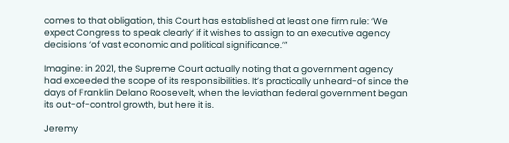comes to that obligation, this Court has established at least one firm rule: ‘We expect Congress to speak clearly’ if it wishes to assign to an executive agency decisions ‘of vast economic and political significance.’”

Imagine: in 2021, the Supreme Court actually noting that a government agency had exceeded the scope of its responsibilities. It’s practically unheard-of since the days of Franklin Delano Roosevelt, when the leviathan federal government began its out-of-control growth, but here it is.

Jeremy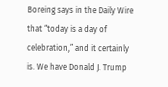Boreing says in the Daily Wire that “today is a day of celebration,” and it certainly is. We have Donald J. Trump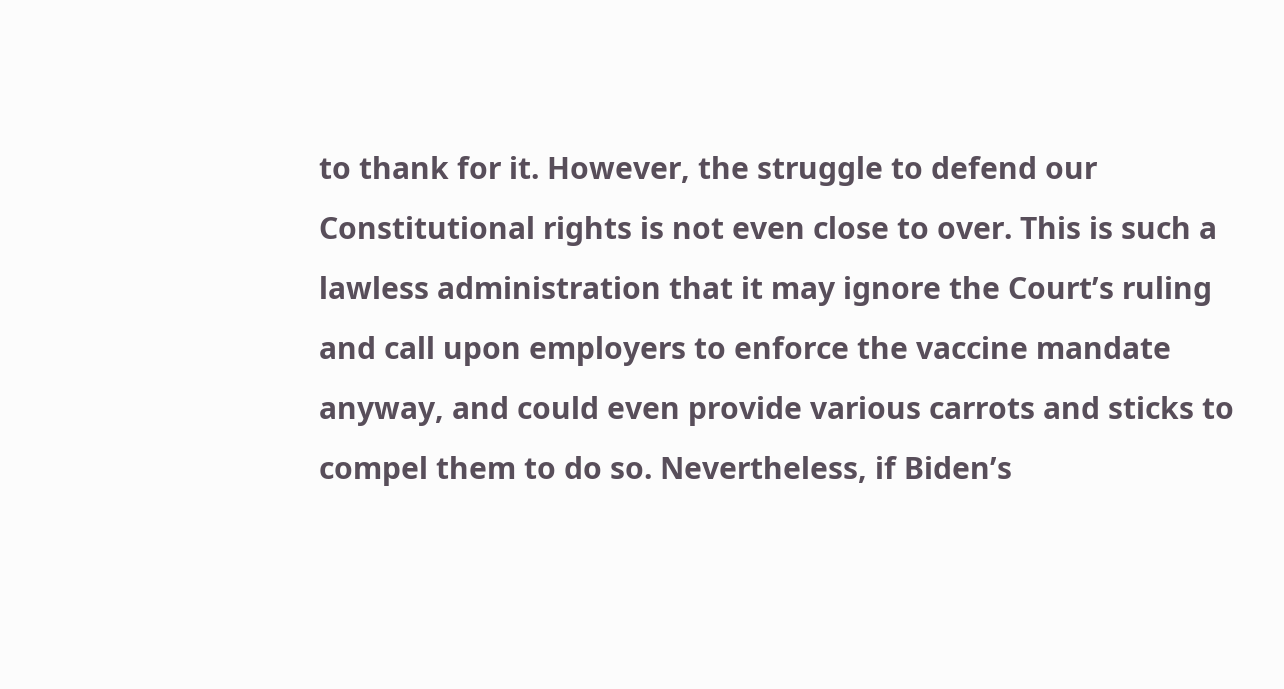to thank for it. However, the struggle to defend our Constitutional rights is not even close to over. This is such a lawless administration that it may ignore the Court’s ruling and call upon employers to enforce the vaccine mandate anyway, and could even provide various carrots and sticks to compel them to do so. Nevertheless, if Biden’s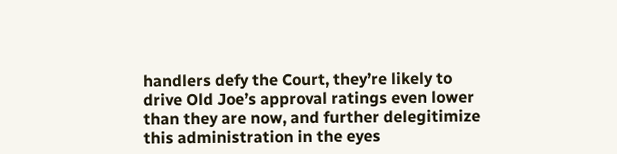handlers defy the Court, they’re likely to drive Old Joe’s approval ratings even lower than they are now, and further delegitimize this administration in the eyes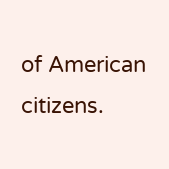of American citizens.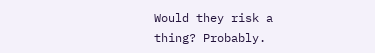Would they risk a thing? Probably.